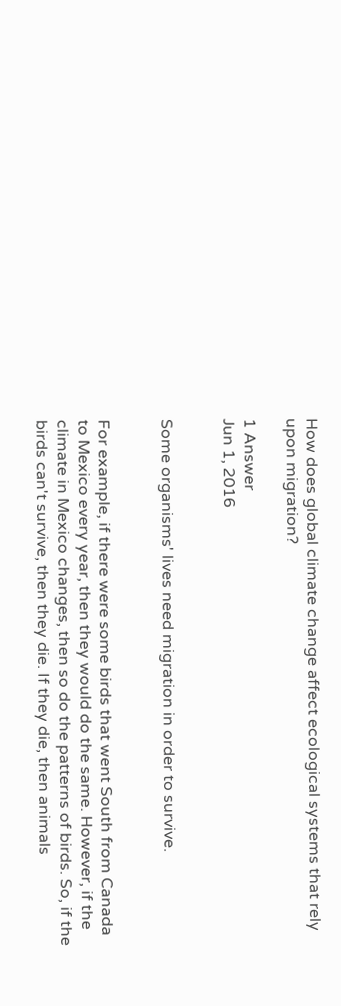How does global climate change affect ecological systems that rely upon migration?

1 Answer
Jun 1, 2016


Some organisms' lives need migration in order to survive.


For example, if there were some birds that went South from Canada to Mexico every year, then they would do the same. However, if the climate in Mexico changes, then so do the patterns of birds. So, if the birds can't survive, then they die. If they die, then animals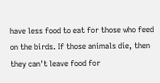have less food to eat for those who feed on the birds. If those animals die, then they can't leave food for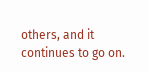others, and it continues to go on.